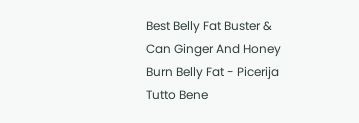Best Belly Fat Buster & Can Ginger And Honey Burn Belly Fat - Picerija Tutto Bene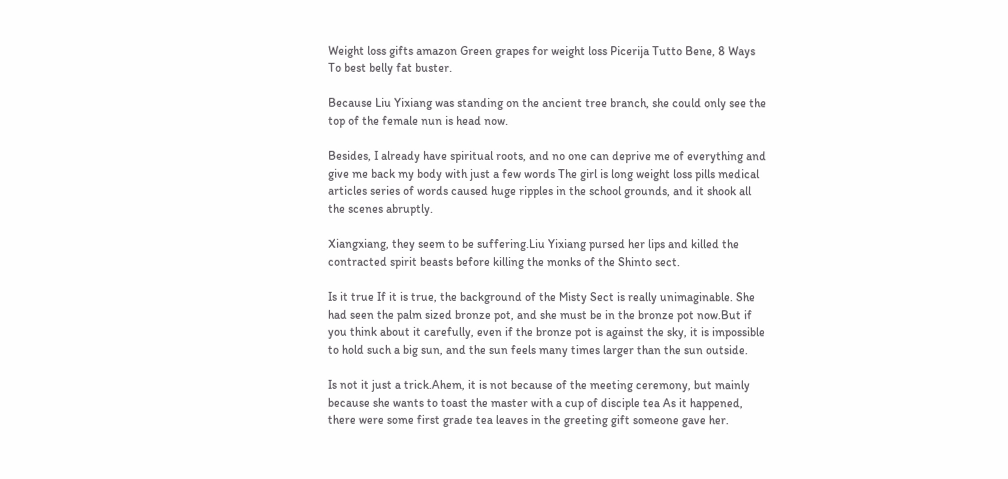Weight loss gifts amazon Green grapes for weight loss Picerija Tutto Bene, 8 Ways To best belly fat buster.

Because Liu Yixiang was standing on the ancient tree branch, she could only see the top of the female nun is head now.

Besides, I already have spiritual roots, and no one can deprive me of everything and give me back my body with just a few words The girl is long weight loss pills medical articles series of words caused huge ripples in the school grounds, and it shook all the scenes abruptly.

Xiangxiang, they seem to be suffering.Liu Yixiang pursed her lips and killed the contracted spirit beasts before killing the monks of the Shinto sect.

Is it true If it is true, the background of the Misty Sect is really unimaginable. She had seen the palm sized bronze pot, and she must be in the bronze pot now.But if you think about it carefully, even if the bronze pot is against the sky, it is impossible to hold such a big sun, and the sun feels many times larger than the sun outside.

Is not it just a trick.Ahem, it is not because of the meeting ceremony, but mainly because she wants to toast the master with a cup of disciple tea As it happened, there were some first grade tea leaves in the greeting gift someone gave her.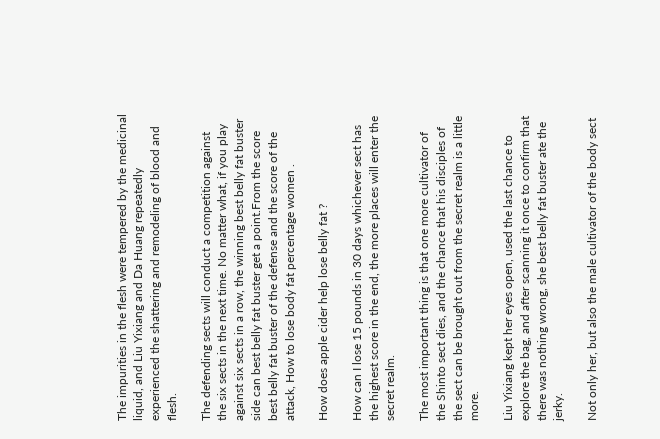The impurities in the flesh were tempered by the medicinal liquid, and Liu Yixiang and Da Huang repeatedly experienced the shattering and remodeling of blood and flesh.

The defending sects will conduct a competition against the six sects in the next time. No matter what, if you play against six sects in a row, the winning best belly fat buster side can best belly fat buster get a point.From the score best belly fat buster of the defense and the score of the attack, How to lose body fat percentage women .

How does apple cider help lose belly fat ?

How can I lose 15 pounds in 30 days whichever sect has the highest score in the end, the more places will enter the secret realm.

The most important thing is that one more cultivator of the Shinto sect dies, and the chance that his disciples of the sect can be brought out from the secret realm is a little more.

Liu Yixiang kept her eyes open, used the last chance to explore the bag, and after scanning it once to confirm that there was nothing wrong, she best belly fat buster ate the jerky.

Not only her, but also the male cultivator of the body sect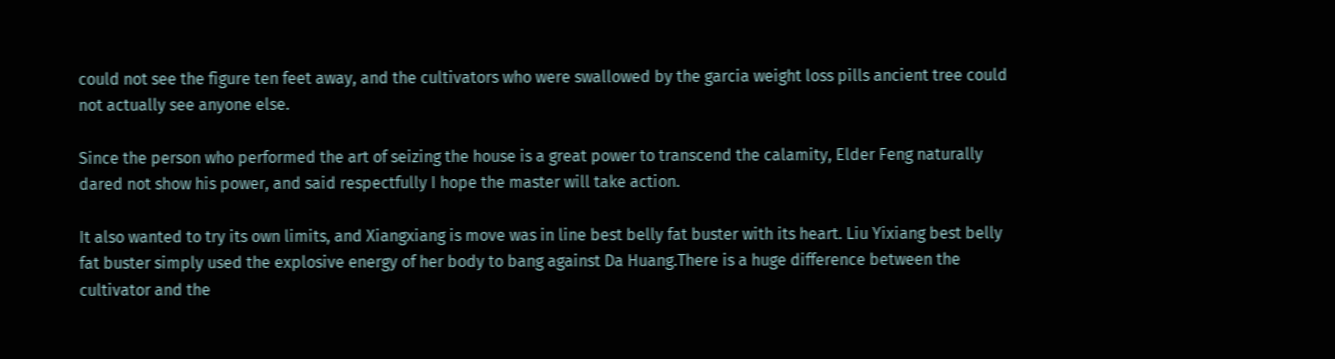could not see the figure ten feet away, and the cultivators who were swallowed by the garcia weight loss pills ancient tree could not actually see anyone else.

Since the person who performed the art of seizing the house is a great power to transcend the calamity, Elder Feng naturally dared not show his power, and said respectfully I hope the master will take action.

It also wanted to try its own limits, and Xiangxiang is move was in line best belly fat buster with its heart. Liu Yixiang best belly fat buster simply used the explosive energy of her body to bang against Da Huang.There is a huge difference between the cultivator and the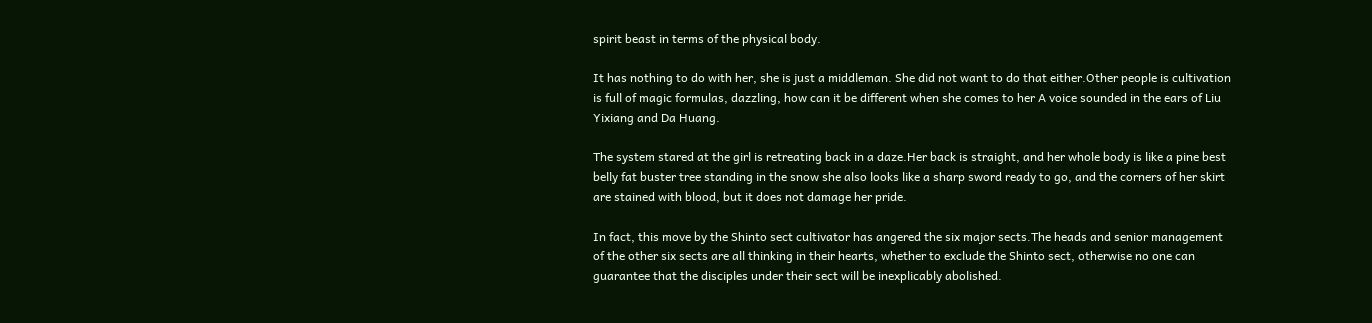spirit beast in terms of the physical body.

It has nothing to do with her, she is just a middleman. She did not want to do that either.Other people is cultivation is full of magic formulas, dazzling, how can it be different when she comes to her A voice sounded in the ears of Liu Yixiang and Da Huang.

The system stared at the girl is retreating back in a daze.Her back is straight, and her whole body is like a pine best belly fat buster tree standing in the snow she also looks like a sharp sword ready to go, and the corners of her skirt are stained with blood, but it does not damage her pride.

In fact, this move by the Shinto sect cultivator has angered the six major sects.The heads and senior management of the other six sects are all thinking in their hearts, whether to exclude the Shinto sect, otherwise no one can guarantee that the disciples under their sect will be inexplicably abolished.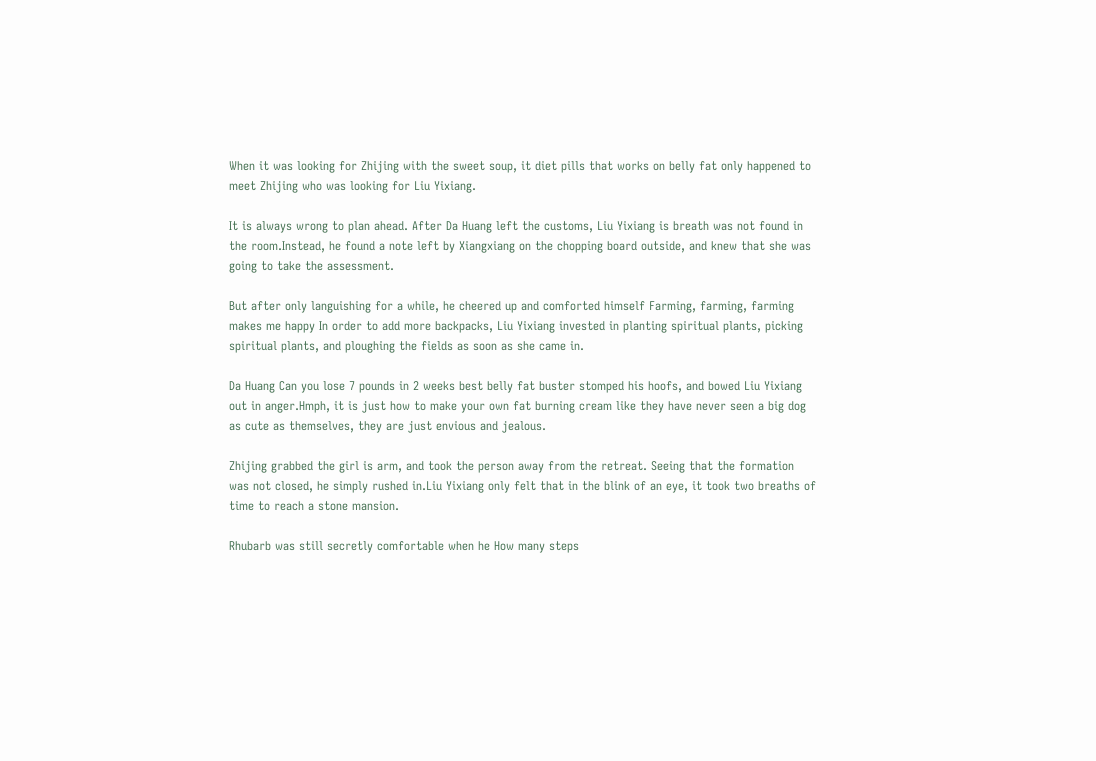When it was looking for Zhijing with the sweet soup, it diet pills that works on belly fat only happened to meet Zhijing who was looking for Liu Yixiang.

It is always wrong to plan ahead. After Da Huang left the customs, Liu Yixiang is breath was not found in the room.Instead, he found a note left by Xiangxiang on the chopping board outside, and knew that she was going to take the assessment.

But after only languishing for a while, he cheered up and comforted himself Farming, farming, farming makes me happy In order to add more backpacks, Liu Yixiang invested in planting spiritual plants, picking spiritual plants, and ploughing the fields as soon as she came in.

Da Huang Can you lose 7 pounds in 2 weeks best belly fat buster stomped his hoofs, and bowed Liu Yixiang out in anger.Hmph, it is just how to make your own fat burning cream like they have never seen a big dog as cute as themselves, they are just envious and jealous.

Zhijing grabbed the girl is arm, and took the person away from the retreat. Seeing that the formation was not closed, he simply rushed in.Liu Yixiang only felt that in the blink of an eye, it took two breaths of time to reach a stone mansion.

Rhubarb was still secretly comfortable when he How many steps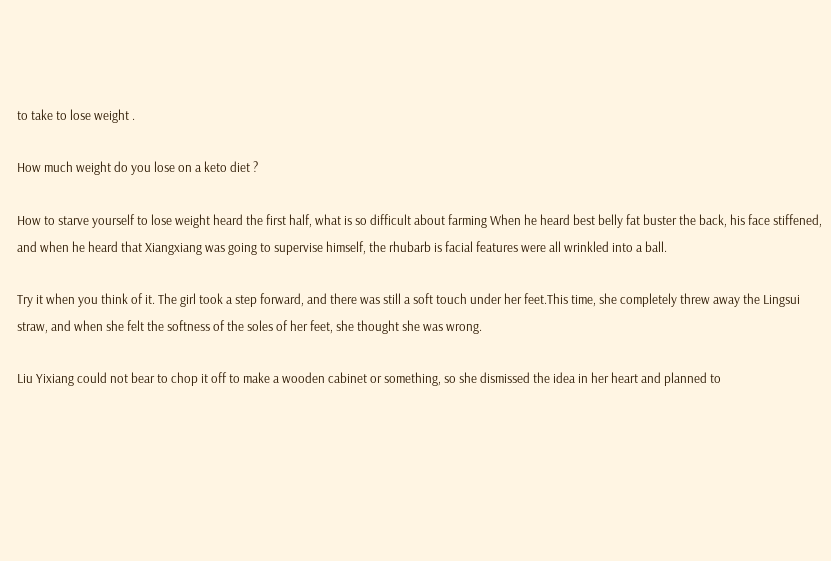to take to lose weight .

How much weight do you lose on a keto diet ?

How to starve yourself to lose weight heard the first half, what is so difficult about farming When he heard best belly fat buster the back, his face stiffened, and when he heard that Xiangxiang was going to supervise himself, the rhubarb is facial features were all wrinkled into a ball.

Try it when you think of it. The girl took a step forward, and there was still a soft touch under her feet.This time, she completely threw away the Lingsui straw, and when she felt the softness of the soles of her feet, she thought she was wrong.

Liu Yixiang could not bear to chop it off to make a wooden cabinet or something, so she dismissed the idea in her heart and planned to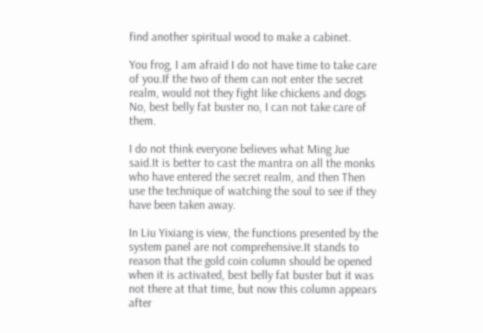find another spiritual wood to make a cabinet.

You frog, I am afraid I do not have time to take care of you.If the two of them can not enter the secret realm, would not they fight like chickens and dogs No, best belly fat buster no, I can not take care of them.

I do not think everyone believes what Ming Jue said.It is better to cast the mantra on all the monks who have entered the secret realm, and then Then use the technique of watching the soul to see if they have been taken away.

In Liu Yixiang is view, the functions presented by the system panel are not comprehensive.It stands to reason that the gold coin column should be opened when it is activated, best belly fat buster but it was not there at that time, but now this column appears after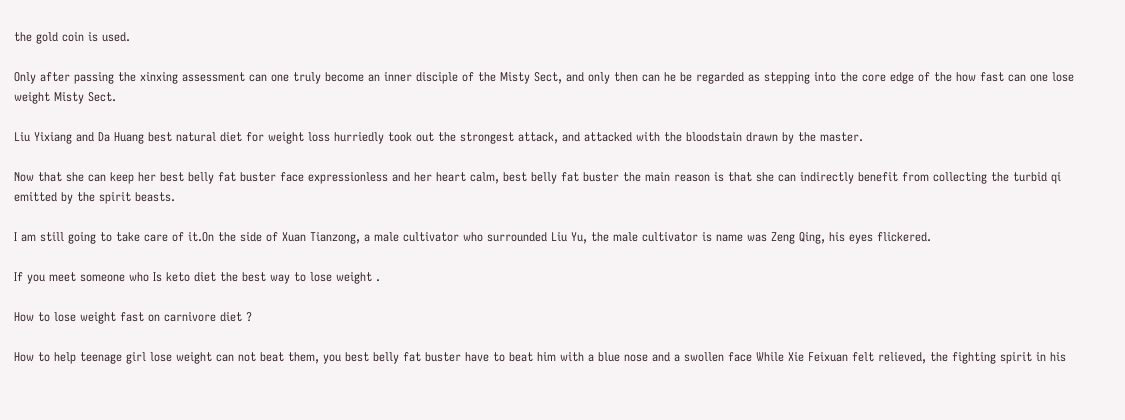the gold coin is used.

Only after passing the xinxing assessment can one truly become an inner disciple of the Misty Sect, and only then can he be regarded as stepping into the core edge of the how fast can one lose weight Misty Sect.

Liu Yixiang and Da Huang best natural diet for weight loss hurriedly took out the strongest attack, and attacked with the bloodstain drawn by the master.

Now that she can keep her best belly fat buster face expressionless and her heart calm, best belly fat buster the main reason is that she can indirectly benefit from collecting the turbid qi emitted by the spirit beasts.

I am still going to take care of it.On the side of Xuan Tianzong, a male cultivator who surrounded Liu Yu, the male cultivator is name was Zeng Qing, his eyes flickered.

If you meet someone who Is keto diet the best way to lose weight .

How to lose weight fast on carnivore diet ?

How to help teenage girl lose weight can not beat them, you best belly fat buster have to beat him with a blue nose and a swollen face While Xie Feixuan felt relieved, the fighting spirit in his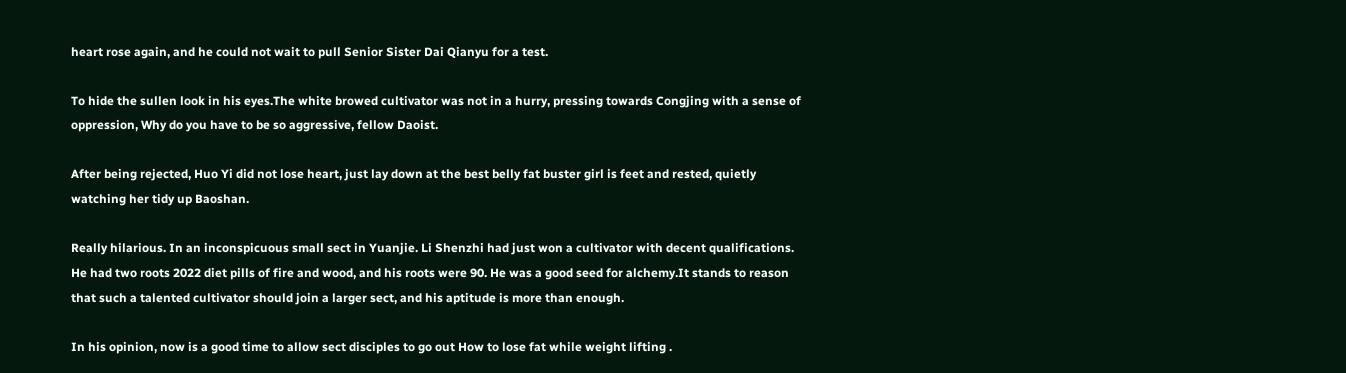heart rose again, and he could not wait to pull Senior Sister Dai Qianyu for a test.

To hide the sullen look in his eyes.The white browed cultivator was not in a hurry, pressing towards Congjing with a sense of oppression, Why do you have to be so aggressive, fellow Daoist.

After being rejected, Huo Yi did not lose heart, just lay down at the best belly fat buster girl is feet and rested, quietly watching her tidy up Baoshan.

Really hilarious. In an inconspicuous small sect in Yuanjie. Li Shenzhi had just won a cultivator with decent qualifications. He had two roots 2022 diet pills of fire and wood, and his roots were 90. He was a good seed for alchemy.It stands to reason that such a talented cultivator should join a larger sect, and his aptitude is more than enough.

In his opinion, now is a good time to allow sect disciples to go out How to lose fat while weight lifting .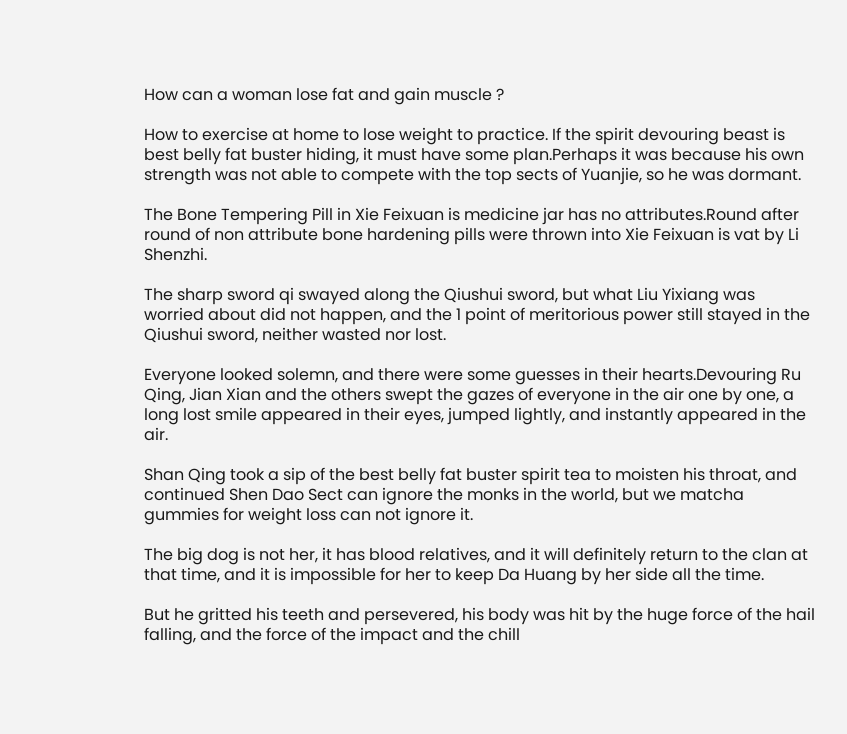How can a woman lose fat and gain muscle ?

How to exercise at home to lose weight to practice. If the spirit devouring beast is best belly fat buster hiding, it must have some plan.Perhaps it was because his own strength was not able to compete with the top sects of Yuanjie, so he was dormant.

The Bone Tempering Pill in Xie Feixuan is medicine jar has no attributes.Round after round of non attribute bone hardening pills were thrown into Xie Feixuan is vat by Li Shenzhi.

The sharp sword qi swayed along the Qiushui sword, but what Liu Yixiang was worried about did not happen, and the 1 point of meritorious power still stayed in the Qiushui sword, neither wasted nor lost.

Everyone looked solemn, and there were some guesses in their hearts.Devouring Ru Qing, Jian Xian and the others swept the gazes of everyone in the air one by one, a long lost smile appeared in their eyes, jumped lightly, and instantly appeared in the air.

Shan Qing took a sip of the best belly fat buster spirit tea to moisten his throat, and continued Shen Dao Sect can ignore the monks in the world, but we matcha gummies for weight loss can not ignore it.

The big dog is not her, it has blood relatives, and it will definitely return to the clan at that time, and it is impossible for her to keep Da Huang by her side all the time.

But he gritted his teeth and persevered, his body was hit by the huge force of the hail falling, and the force of the impact and the chill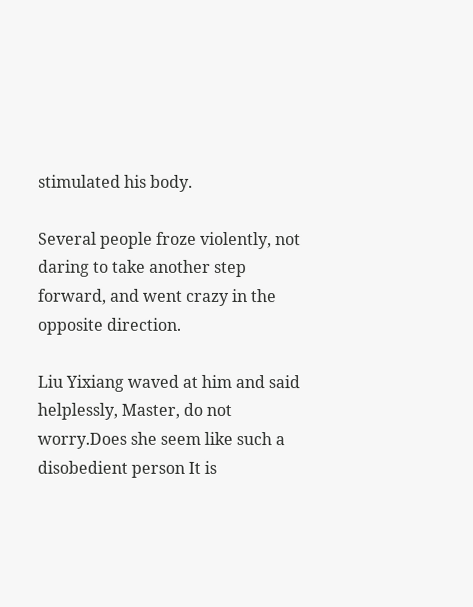stimulated his body.

Several people froze violently, not daring to take another step forward, and went crazy in the opposite direction.

Liu Yixiang waved at him and said helplessly, Master, do not worry.Does she seem like such a disobedient person It is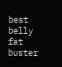best belly fat buster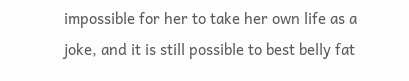impossible for her to take her own life as a joke, and it is still possible to best belly fat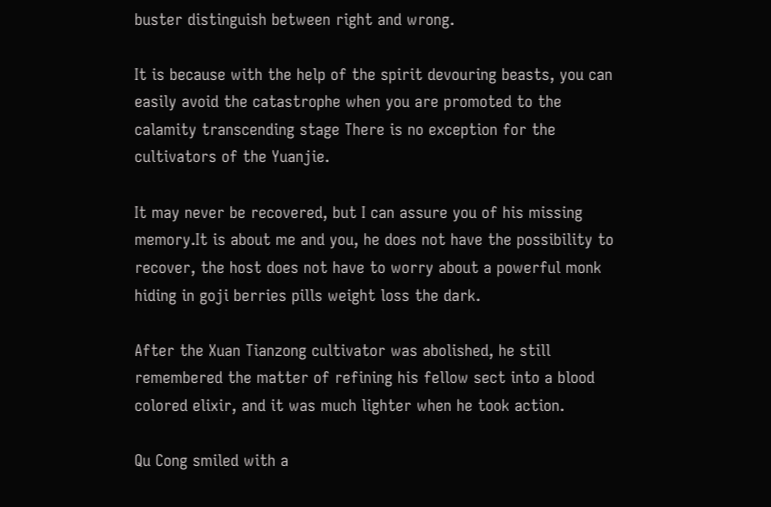buster distinguish between right and wrong.

It is because with the help of the spirit devouring beasts, you can easily avoid the catastrophe when you are promoted to the calamity transcending stage There is no exception for the cultivators of the Yuanjie.

It may never be recovered, but I can assure you of his missing memory.It is about me and you, he does not have the possibility to recover, the host does not have to worry about a powerful monk hiding in goji berries pills weight loss the dark.

After the Xuan Tianzong cultivator was abolished, he still remembered the matter of refining his fellow sect into a blood colored elixir, and it was much lighter when he took action.

Qu Cong smiled with a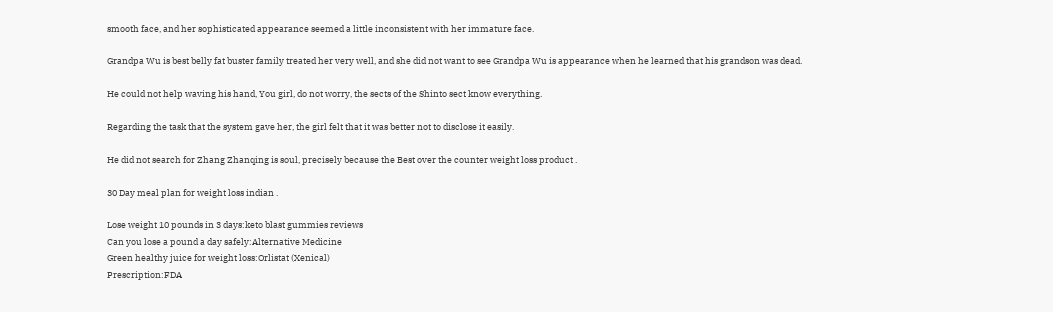smooth face, and her sophisticated appearance seemed a little inconsistent with her immature face.

Grandpa Wu is best belly fat buster family treated her very well, and she did not want to see Grandpa Wu is appearance when he learned that his grandson was dead.

He could not help waving his hand, You girl, do not worry, the sects of the Shinto sect know everything.

Regarding the task that the system gave her, the girl felt that it was better not to disclose it easily.

He did not search for Zhang Zhanqing is soul, precisely because the Best over the counter weight loss product .

30 Day meal plan for weight loss indian .

Lose weight 10 pounds in 3 days:keto blast gummies reviews
Can you lose a pound a day safely:Alternative Medicine
Green healthy juice for weight loss:Orlistat (Xenical)
Prescription:FDA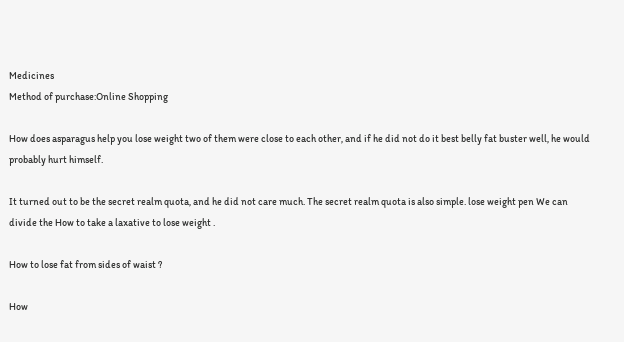Medicines
Method of purchase:Online Shopping

How does asparagus help you lose weight two of them were close to each other, and if he did not do it best belly fat buster well, he would probably hurt himself.

It turned out to be the secret realm quota, and he did not care much. The secret realm quota is also simple. lose weight pen We can divide the How to take a laxative to lose weight .

How to lose fat from sides of waist ?

How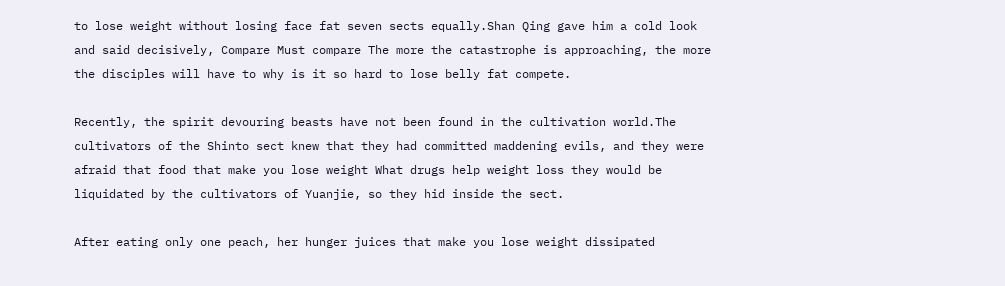to lose weight without losing face fat seven sects equally.Shan Qing gave him a cold look and said decisively, Compare Must compare The more the catastrophe is approaching, the more the disciples will have to why is it so hard to lose belly fat compete.

Recently, the spirit devouring beasts have not been found in the cultivation world.The cultivators of the Shinto sect knew that they had committed maddening evils, and they were afraid that food that make you lose weight What drugs help weight loss they would be liquidated by the cultivators of Yuanjie, so they hid inside the sect.

After eating only one peach, her hunger juices that make you lose weight dissipated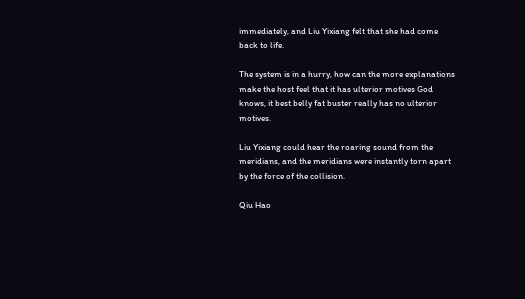immediately, and Liu Yixiang felt that she had come back to life.

The system is in a hurry, how can the more explanations make the host feel that it has ulterior motives God knows, it best belly fat buster really has no ulterior motives.

Liu Yixiang could hear the roaring sound from the meridians, and the meridians were instantly torn apart by the force of the collision.

Qiu Hao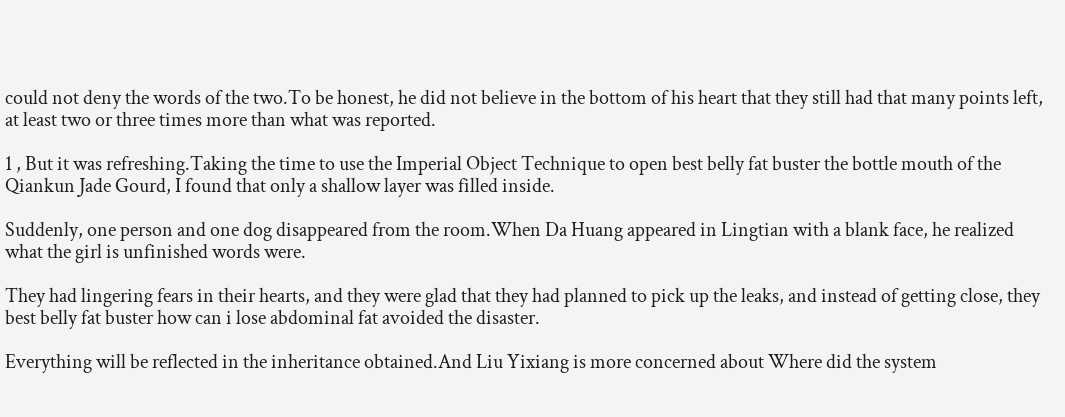could not deny the words of the two.To be honest, he did not believe in the bottom of his heart that they still had that many points left, at least two or three times more than what was reported.

1 , But it was refreshing.Taking the time to use the Imperial Object Technique to open best belly fat buster the bottle mouth of the Qiankun Jade Gourd, I found that only a shallow layer was filled inside.

Suddenly, one person and one dog disappeared from the room.When Da Huang appeared in Lingtian with a blank face, he realized what the girl is unfinished words were.

They had lingering fears in their hearts, and they were glad that they had planned to pick up the leaks, and instead of getting close, they best belly fat buster how can i lose abdominal fat avoided the disaster.

Everything will be reflected in the inheritance obtained.And Liu Yixiang is more concerned about Where did the system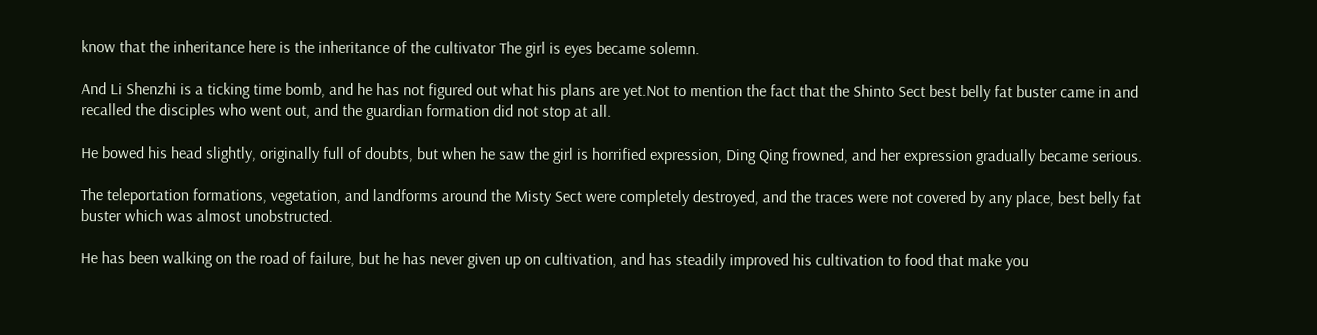know that the inheritance here is the inheritance of the cultivator The girl is eyes became solemn.

And Li Shenzhi is a ticking time bomb, and he has not figured out what his plans are yet.Not to mention the fact that the Shinto Sect best belly fat buster came in and recalled the disciples who went out, and the guardian formation did not stop at all.

He bowed his head slightly, originally full of doubts, but when he saw the girl is horrified expression, Ding Qing frowned, and her expression gradually became serious.

The teleportation formations, vegetation, and landforms around the Misty Sect were completely destroyed, and the traces were not covered by any place, best belly fat buster which was almost unobstructed.

He has been walking on the road of failure, but he has never given up on cultivation, and has steadily improved his cultivation to food that make you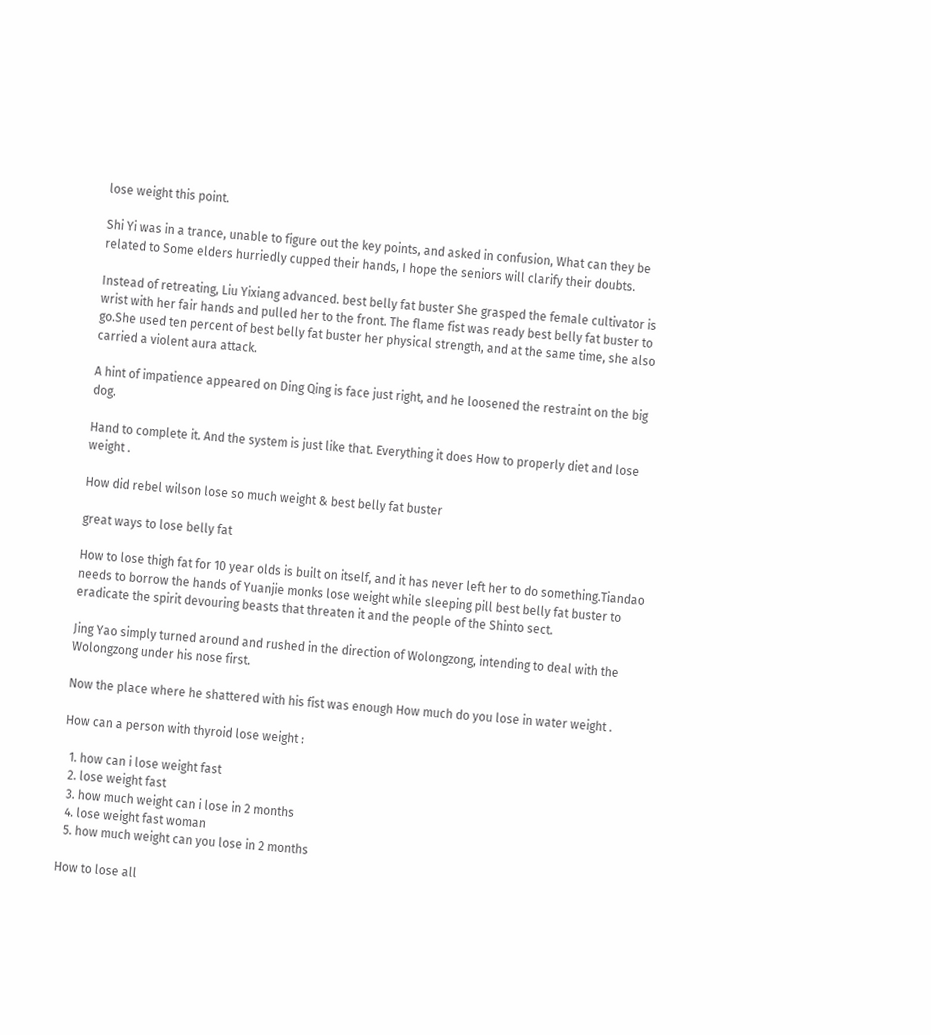lose weight this point.

Shi Yi was in a trance, unable to figure out the key points, and asked in confusion, What can they be related to Some elders hurriedly cupped their hands, I hope the seniors will clarify their doubts.

Instead of retreating, Liu Yixiang advanced. best belly fat buster She grasped the female cultivator is wrist with her fair hands and pulled her to the front. The flame fist was ready best belly fat buster to go.She used ten percent of best belly fat buster her physical strength, and at the same time, she also carried a violent aura attack.

A hint of impatience appeared on Ding Qing is face just right, and he loosened the restraint on the big dog.

Hand to complete it. And the system is just like that. Everything it does How to properly diet and lose weight .

How did rebel wilson lose so much weight & best belly fat buster

great ways to lose belly fat

How to lose thigh fat for 10 year olds is built on itself, and it has never left her to do something.Tiandao needs to borrow the hands of Yuanjie monks lose weight while sleeping pill best belly fat buster to eradicate the spirit devouring beasts that threaten it and the people of the Shinto sect.

Jing Yao simply turned around and rushed in the direction of Wolongzong, intending to deal with the Wolongzong under his nose first.

Now the place where he shattered with his fist was enough How much do you lose in water weight .

How can a person with thyroid lose weight :

  1. how can i lose weight fast
  2. lose weight fast
  3. how much weight can i lose in 2 months
  4. lose weight fast woman
  5. how much weight can you lose in 2 months

How to lose all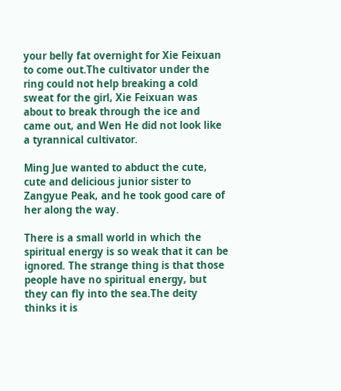your belly fat overnight for Xie Feixuan to come out.The cultivator under the ring could not help breaking a cold sweat for the girl, Xie Feixuan was about to break through the ice and came out, and Wen He did not look like a tyrannical cultivator.

Ming Jue wanted to abduct the cute, cute and delicious junior sister to Zangyue Peak, and he took good care of her along the way.

There is a small world in which the spiritual energy is so weak that it can be ignored. The strange thing is that those people have no spiritual energy, but they can fly into the sea.The deity thinks it is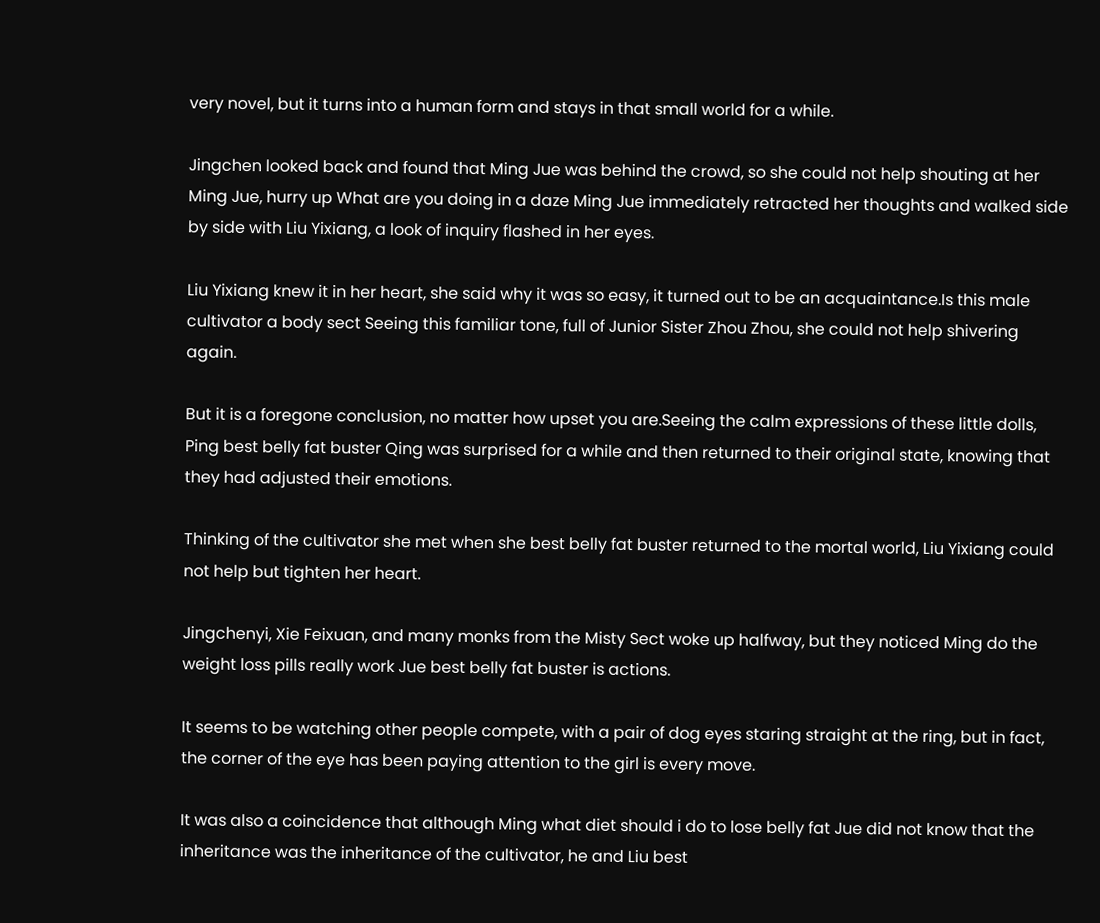very novel, but it turns into a human form and stays in that small world for a while.

Jingchen looked back and found that Ming Jue was behind the crowd, so she could not help shouting at her Ming Jue, hurry up What are you doing in a daze Ming Jue immediately retracted her thoughts and walked side by side with Liu Yixiang, a look of inquiry flashed in her eyes.

Liu Yixiang knew it in her heart, she said why it was so easy, it turned out to be an acquaintance.Is this male cultivator a body sect Seeing this familiar tone, full of Junior Sister Zhou Zhou, she could not help shivering again.

But it is a foregone conclusion, no matter how upset you are.Seeing the calm expressions of these little dolls, Ping best belly fat buster Qing was surprised for a while and then returned to their original state, knowing that they had adjusted their emotions.

Thinking of the cultivator she met when she best belly fat buster returned to the mortal world, Liu Yixiang could not help but tighten her heart.

Jingchenyi, Xie Feixuan, and many monks from the Misty Sect woke up halfway, but they noticed Ming do the weight loss pills really work Jue best belly fat buster is actions.

It seems to be watching other people compete, with a pair of dog eyes staring straight at the ring, but in fact, the corner of the eye has been paying attention to the girl is every move.

It was also a coincidence that although Ming what diet should i do to lose belly fat Jue did not know that the inheritance was the inheritance of the cultivator, he and Liu best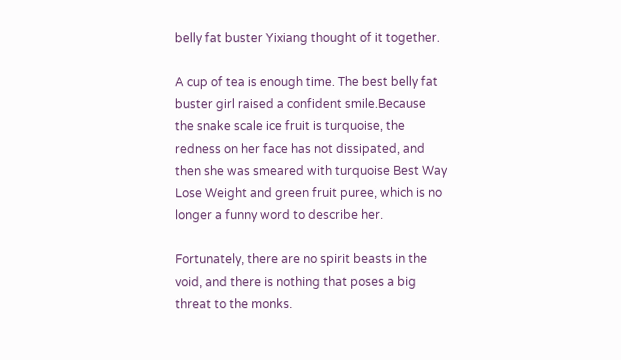belly fat buster Yixiang thought of it together.

A cup of tea is enough time. The best belly fat buster girl raised a confident smile.Because the snake scale ice fruit is turquoise, the redness on her face has not dissipated, and then she was smeared with turquoise Best Way Lose Weight and green fruit puree, which is no longer a funny word to describe her.

Fortunately, there are no spirit beasts in the void, and there is nothing that poses a big threat to the monks.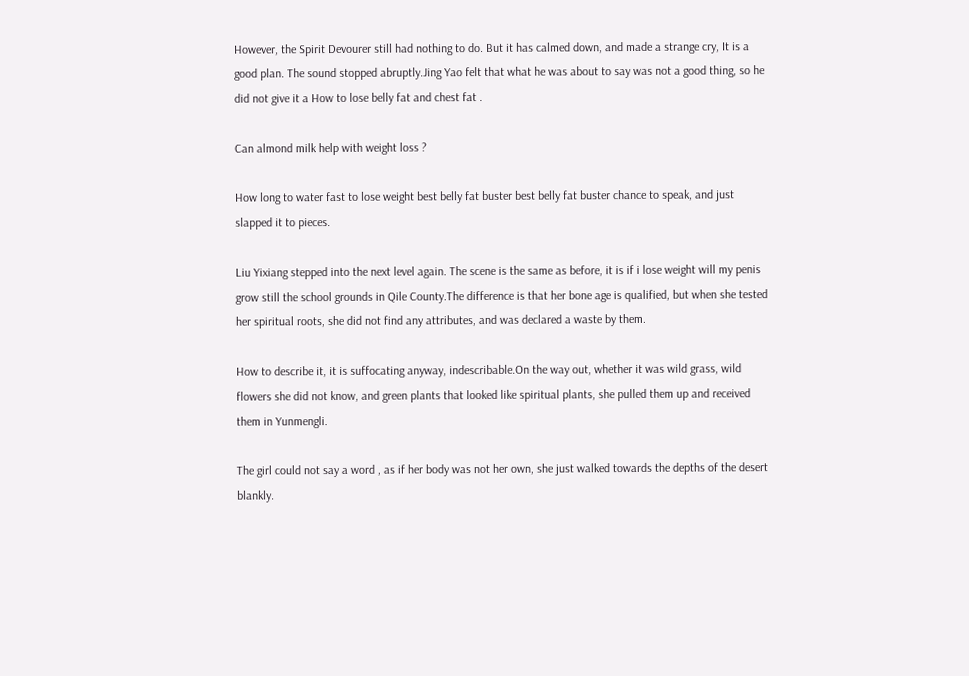However, the Spirit Devourer still had nothing to do. But it has calmed down, and made a strange cry, It is a good plan. The sound stopped abruptly.Jing Yao felt that what he was about to say was not a good thing, so he did not give it a How to lose belly fat and chest fat .

Can almond milk help with weight loss ?

How long to water fast to lose weight best belly fat buster best belly fat buster chance to speak, and just slapped it to pieces.

Liu Yixiang stepped into the next level again. The scene is the same as before, it is if i lose weight will my penis grow still the school grounds in Qile County.The difference is that her bone age is qualified, but when she tested her spiritual roots, she did not find any attributes, and was declared a waste by them.

How to describe it, it is suffocating anyway, indescribable.On the way out, whether it was wild grass, wild flowers she did not know, and green plants that looked like spiritual plants, she pulled them up and received them in Yunmengli.

The girl could not say a word , as if her body was not her own, she just walked towards the depths of the desert blankly.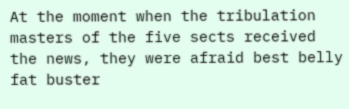At the moment when the tribulation masters of the five sects received the news, they were afraid best belly fat buster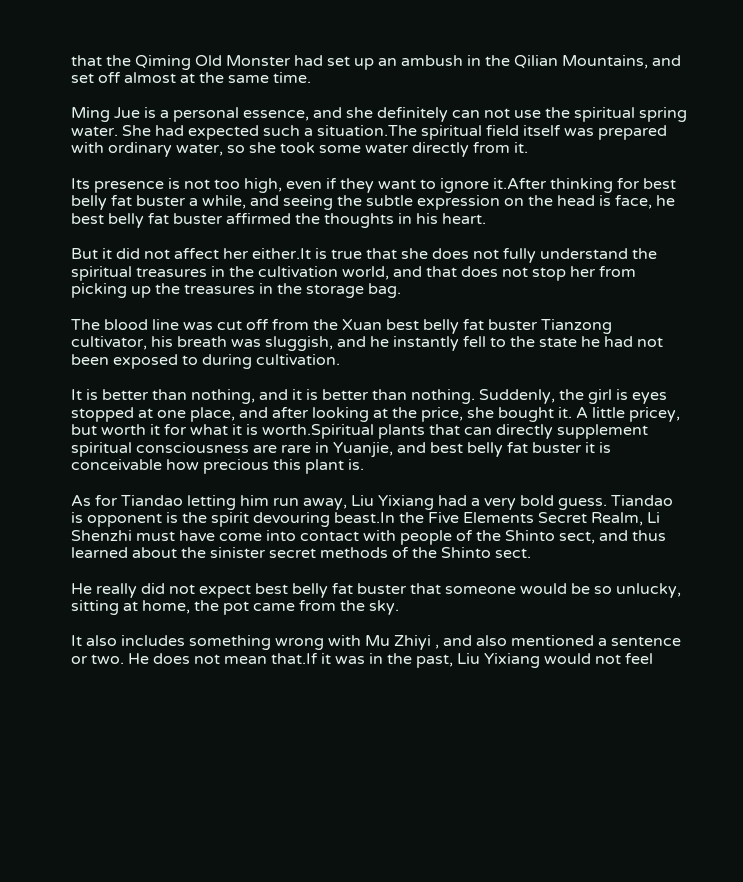that the Qiming Old Monster had set up an ambush in the Qilian Mountains, and set off almost at the same time.

Ming Jue is a personal essence, and she definitely can not use the spiritual spring water. She had expected such a situation.The spiritual field itself was prepared with ordinary water, so she took some water directly from it.

Its presence is not too high, even if they want to ignore it.After thinking for best belly fat buster a while, and seeing the subtle expression on the head is face, he best belly fat buster affirmed the thoughts in his heart.

But it did not affect her either.It is true that she does not fully understand the spiritual treasures in the cultivation world, and that does not stop her from picking up the treasures in the storage bag.

The blood line was cut off from the Xuan best belly fat buster Tianzong cultivator, his breath was sluggish, and he instantly fell to the state he had not been exposed to during cultivation.

It is better than nothing, and it is better than nothing. Suddenly, the girl is eyes stopped at one place, and after looking at the price, she bought it. A little pricey, but worth it for what it is worth.Spiritual plants that can directly supplement spiritual consciousness are rare in Yuanjie, and best belly fat buster it is conceivable how precious this plant is.

As for Tiandao letting him run away, Liu Yixiang had a very bold guess. Tiandao is opponent is the spirit devouring beast.In the Five Elements Secret Realm, Li Shenzhi must have come into contact with people of the Shinto sect, and thus learned about the sinister secret methods of the Shinto sect.

He really did not expect best belly fat buster that someone would be so unlucky, sitting at home, the pot came from the sky.

It also includes something wrong with Mu Zhiyi , and also mentioned a sentence or two. He does not mean that.If it was in the past, Liu Yixiang would not feel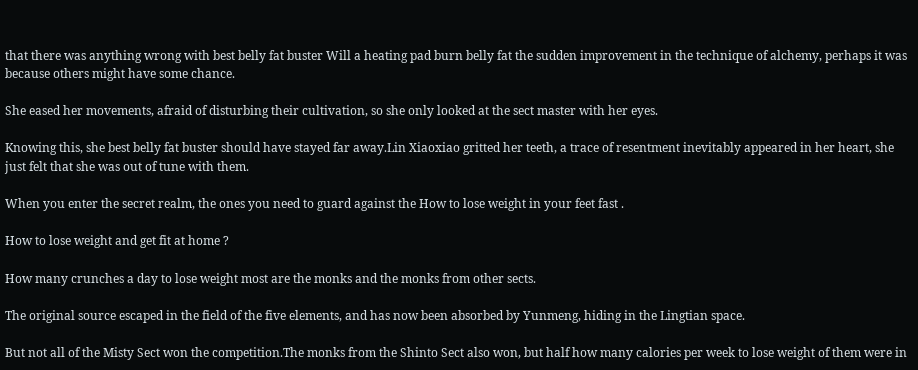that there was anything wrong with best belly fat buster Will a heating pad burn belly fat the sudden improvement in the technique of alchemy, perhaps it was because others might have some chance.

She eased her movements, afraid of disturbing their cultivation, so she only looked at the sect master with her eyes.

Knowing this, she best belly fat buster should have stayed far away.Lin Xiaoxiao gritted her teeth, a trace of resentment inevitably appeared in her heart, she just felt that she was out of tune with them.

When you enter the secret realm, the ones you need to guard against the How to lose weight in your feet fast .

How to lose weight and get fit at home ?

How many crunches a day to lose weight most are the monks and the monks from other sects.

The original source escaped in the field of the five elements, and has now been absorbed by Yunmeng, hiding in the Lingtian space.

But not all of the Misty Sect won the competition.The monks from the Shinto Sect also won, but half how many calories per week to lose weight of them were in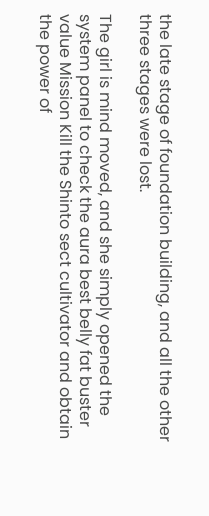the late stage of foundation building, and all the other three stages were lost.

The girl is mind moved, and she simply opened the system panel to check the aura best belly fat buster value Mission Kill the Shinto sect cultivator and obtain the power of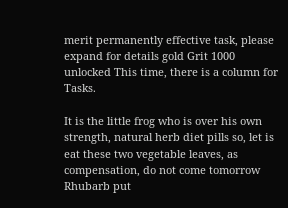merit permanently effective task, please expand for details gold Grit 1000 unlocked This time, there is a column for Tasks.

It is the little frog who is over his own strength, natural herb diet pills so, let is eat these two vegetable leaves, as compensation, do not come tomorrow Rhubarb put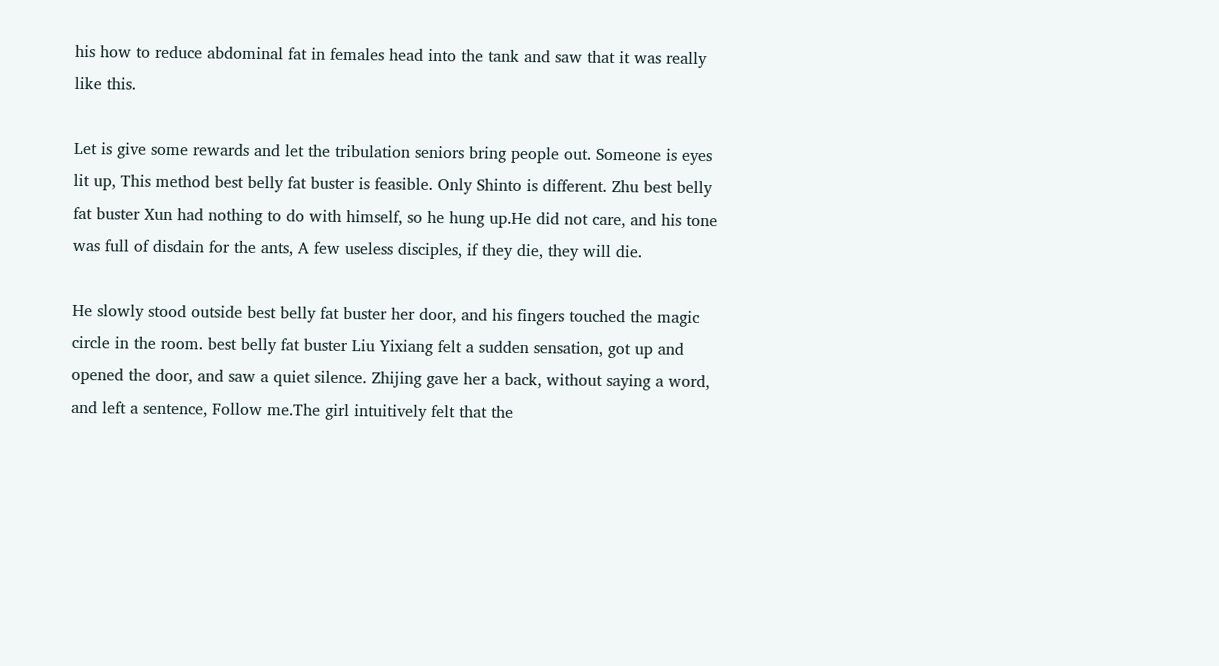his how to reduce abdominal fat in females head into the tank and saw that it was really like this.

Let is give some rewards and let the tribulation seniors bring people out. Someone is eyes lit up, This method best belly fat buster is feasible. Only Shinto is different. Zhu best belly fat buster Xun had nothing to do with himself, so he hung up.He did not care, and his tone was full of disdain for the ants, A few useless disciples, if they die, they will die.

He slowly stood outside best belly fat buster her door, and his fingers touched the magic circle in the room. best belly fat buster Liu Yixiang felt a sudden sensation, got up and opened the door, and saw a quiet silence. Zhijing gave her a back, without saying a word, and left a sentence, Follow me.The girl intuitively felt that the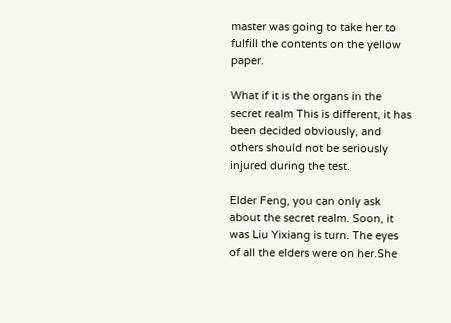master was going to take her to fulfill the contents on the yellow paper.

What if it is the organs in the secret realm This is different, it has been decided obviously, and others should not be seriously injured during the test.

Elder Feng, you can only ask about the secret realm. Soon, it was Liu Yixiang is turn. The eyes of all the elders were on her.She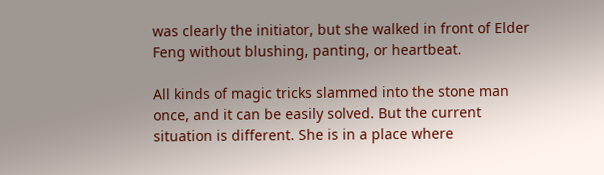was clearly the initiator, but she walked in front of Elder Feng without blushing, panting, or heartbeat.

All kinds of magic tricks slammed into the stone man once, and it can be easily solved. But the current situation is different. She is in a place where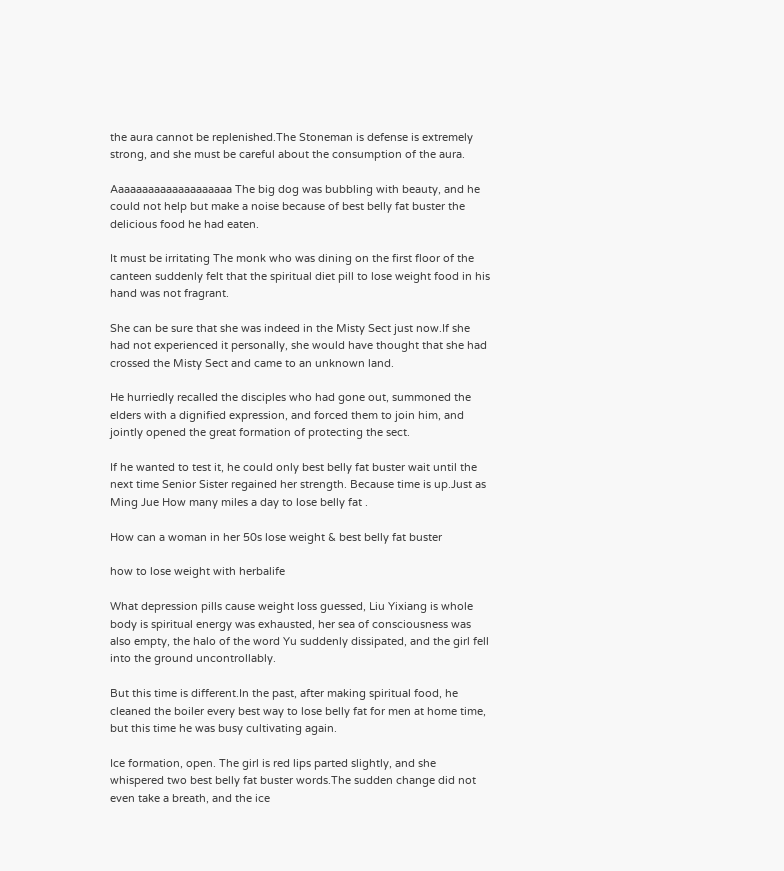the aura cannot be replenished.The Stoneman is defense is extremely strong, and she must be careful about the consumption of the aura.

Aaaaaaaaaaaaaaaaaaaa The big dog was bubbling with beauty, and he could not help but make a noise because of best belly fat buster the delicious food he had eaten.

It must be irritating The monk who was dining on the first floor of the canteen suddenly felt that the spiritual diet pill to lose weight food in his hand was not fragrant.

She can be sure that she was indeed in the Misty Sect just now.If she had not experienced it personally, she would have thought that she had crossed the Misty Sect and came to an unknown land.

He hurriedly recalled the disciples who had gone out, summoned the elders with a dignified expression, and forced them to join him, and jointly opened the great formation of protecting the sect.

If he wanted to test it, he could only best belly fat buster wait until the next time Senior Sister regained her strength. Because time is up.Just as Ming Jue How many miles a day to lose belly fat .

How can a woman in her 50s lose weight & best belly fat buster

how to lose weight with herbalife

What depression pills cause weight loss guessed, Liu Yixiang is whole body is spiritual energy was exhausted, her sea of consciousness was also empty, the halo of the word Yu suddenly dissipated, and the girl fell into the ground uncontrollably.

But this time is different.In the past, after making spiritual food, he cleaned the boiler every best way to lose belly fat for men at home time, but this time he was busy cultivating again.

Ice formation, open. The girl is red lips parted slightly, and she whispered two best belly fat buster words.The sudden change did not even take a breath, and the ice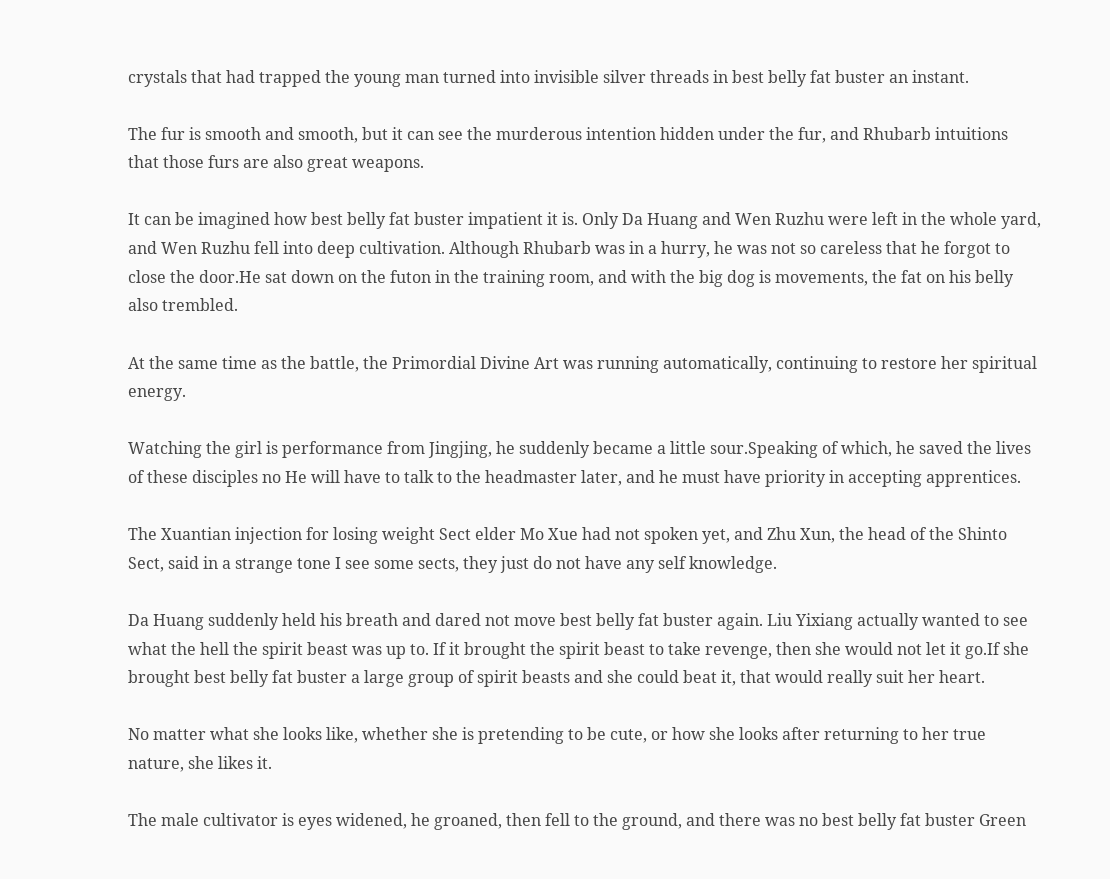crystals that had trapped the young man turned into invisible silver threads in best belly fat buster an instant.

The fur is smooth and smooth, but it can see the murderous intention hidden under the fur, and Rhubarb intuitions that those furs are also great weapons.

It can be imagined how best belly fat buster impatient it is. Only Da Huang and Wen Ruzhu were left in the whole yard, and Wen Ruzhu fell into deep cultivation. Although Rhubarb was in a hurry, he was not so careless that he forgot to close the door.He sat down on the futon in the training room, and with the big dog is movements, the fat on his belly also trembled.

At the same time as the battle, the Primordial Divine Art was running automatically, continuing to restore her spiritual energy.

Watching the girl is performance from Jingjing, he suddenly became a little sour.Speaking of which, he saved the lives of these disciples no He will have to talk to the headmaster later, and he must have priority in accepting apprentices.

The Xuantian injection for losing weight Sect elder Mo Xue had not spoken yet, and Zhu Xun, the head of the Shinto Sect, said in a strange tone I see some sects, they just do not have any self knowledge.

Da Huang suddenly held his breath and dared not move best belly fat buster again. Liu Yixiang actually wanted to see what the hell the spirit beast was up to. If it brought the spirit beast to take revenge, then she would not let it go.If she brought best belly fat buster a large group of spirit beasts and she could beat it, that would really suit her heart.

No matter what she looks like, whether she is pretending to be cute, or how she looks after returning to her true nature, she likes it.

The male cultivator is eyes widened, he groaned, then fell to the ground, and there was no best belly fat buster Green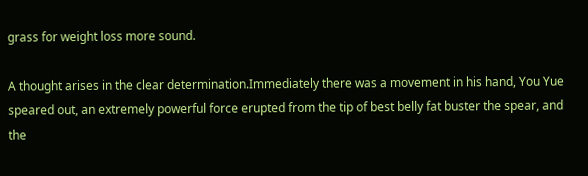grass for weight loss more sound.

A thought arises in the clear determination.Immediately there was a movement in his hand, You Yue speared out, an extremely powerful force erupted from the tip of best belly fat buster the spear, and the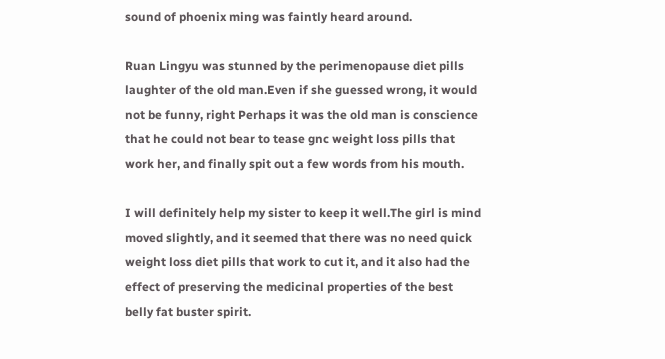sound of phoenix ming was faintly heard around.

Ruan Lingyu was stunned by the perimenopause diet pills laughter of the old man.Even if she guessed wrong, it would not be funny, right Perhaps it was the old man is conscience that he could not bear to tease gnc weight loss pills that work her, and finally spit out a few words from his mouth.

I will definitely help my sister to keep it well.The girl is mind moved slightly, and it seemed that there was no need quick weight loss diet pills that work to cut it, and it also had the effect of preserving the medicinal properties of the best belly fat buster spirit.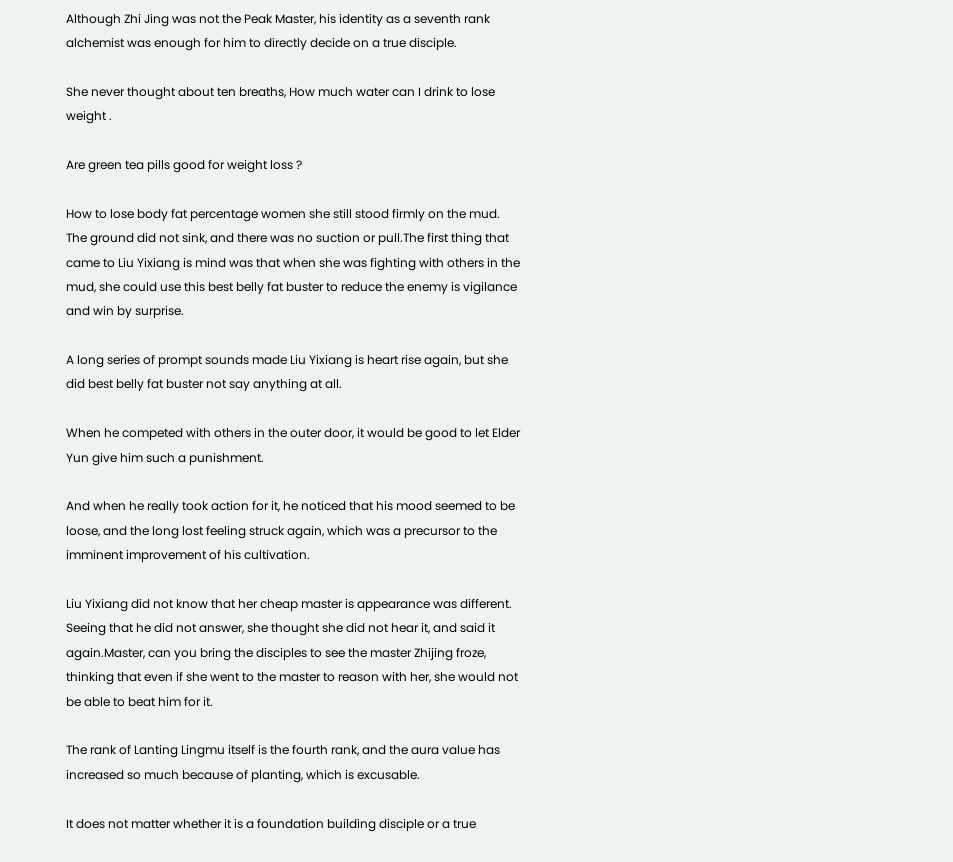Although Zhi Jing was not the Peak Master, his identity as a seventh rank alchemist was enough for him to directly decide on a true disciple.

She never thought about ten breaths, How much water can I drink to lose weight .

Are green tea pills good for weight loss ?

How to lose body fat percentage women she still stood firmly on the mud. The ground did not sink, and there was no suction or pull.The first thing that came to Liu Yixiang is mind was that when she was fighting with others in the mud, she could use this best belly fat buster to reduce the enemy is vigilance and win by surprise.

A long series of prompt sounds made Liu Yixiang is heart rise again, but she did best belly fat buster not say anything at all.

When he competed with others in the outer door, it would be good to let Elder Yun give him such a punishment.

And when he really took action for it, he noticed that his mood seemed to be loose, and the long lost feeling struck again, which was a precursor to the imminent improvement of his cultivation.

Liu Yixiang did not know that her cheap master is appearance was different. Seeing that he did not answer, she thought she did not hear it, and said it again.Master, can you bring the disciples to see the master Zhijing froze, thinking that even if she went to the master to reason with her, she would not be able to beat him for it.

The rank of Lanting Lingmu itself is the fourth rank, and the aura value has increased so much because of planting, which is excusable.

It does not matter whether it is a foundation building disciple or a true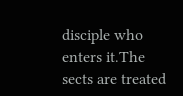disciple who enters it.The sects are treated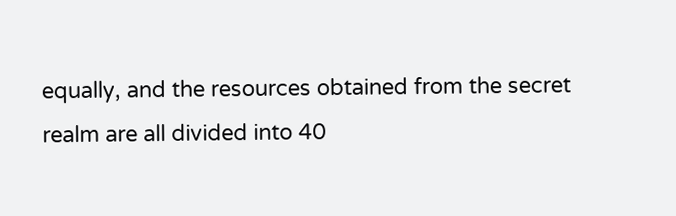equally, and the resources obtained from the secret realm are all divided into 40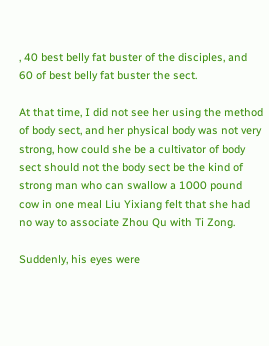, 40 best belly fat buster of the disciples, and 60 of best belly fat buster the sect.

At that time, I did not see her using the method of body sect, and her physical body was not very strong, how could she be a cultivator of body sect should not the body sect be the kind of strong man who can swallow a 1000 pound cow in one meal Liu Yixiang felt that she had no way to associate Zhou Qu with Ti Zong.

Suddenly, his eyes were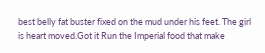best belly fat buster fixed on the mud under his feet. The girl is heart moved.Got it Run the Imperial food that make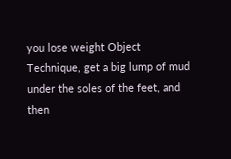you lose weight Object Technique, get a big lump of mud under the soles of the feet, and then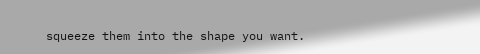squeeze them into the shape you want.